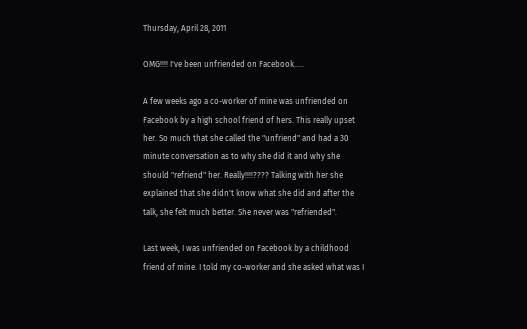Thursday, April 28, 2011

OMG!!!! I've been unfriended on Facebook.....

A few weeks ago a co-worker of mine was unfriended on Facebook by a high school friend of hers. This really upset her. So much that she called the "unfriend" and had a 30 minute conversation as to why she did it and why she should "refriend" her. Really!!!!???? Talking with her she explained that she didn't know what she did and after the talk, she felt much better. She never was "refriended".

Last week, I was unfriended on Facebook by a childhood friend of mine. I told my co-worker and she asked what was I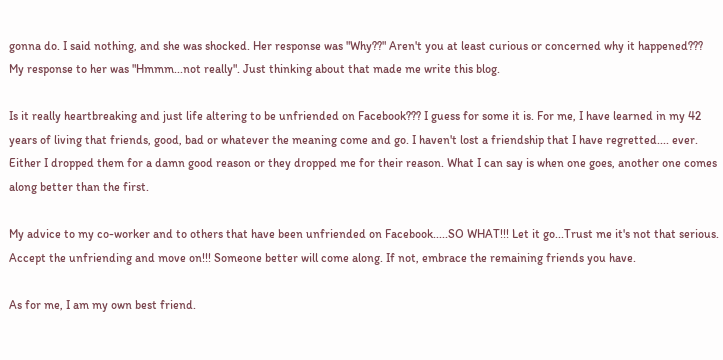gonna do. I said nothing, and she was shocked. Her response was "Why??" Aren't you at least curious or concerned why it happened??? My response to her was "Hmmm...not really". Just thinking about that made me write this blog.

Is it really heartbreaking and just life altering to be unfriended on Facebook??? I guess for some it is. For me, I have learned in my 42 years of living that friends, good, bad or whatever the meaning come and go. I haven't lost a friendship that I have regretted.... ever. Either I dropped them for a damn good reason or they dropped me for their reason. What I can say is when one goes, another one comes along better than the first.

My advice to my co-worker and to others that have been unfriended on Facebook.....SO WHAT!!! Let it go...Trust me it's not that serious. Accept the unfriending and move on!!! Someone better will come along. If not, embrace the remaining friends you have.

As for me, I am my own best friend.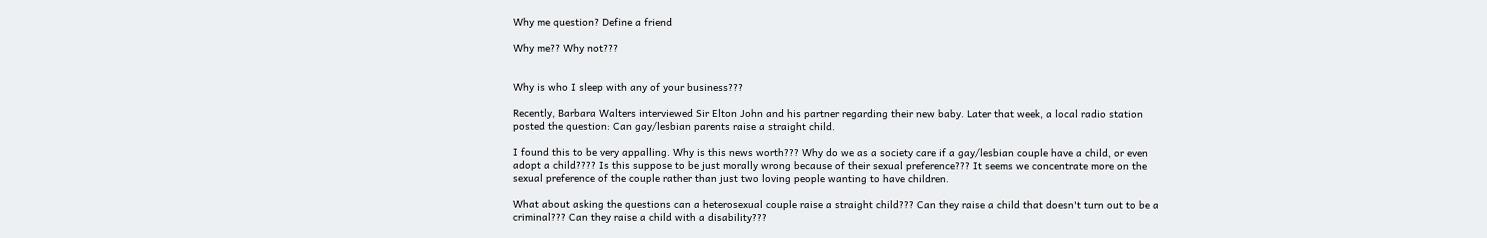Why me question? Define a friend

Why me?? Why not???


Why is who I sleep with any of your business???

Recently, Barbara Walters interviewed Sir Elton John and his partner regarding their new baby. Later that week, a local radio station posted the question: Can gay/lesbian parents raise a straight child.

I found this to be very appalling. Why is this news worth??? Why do we as a society care if a gay/lesbian couple have a child, or even adopt a child???? Is this suppose to be just morally wrong because of their sexual preference??? It seems we concentrate more on the sexual preference of the couple rather than just two loving people wanting to have children.

What about asking the questions can a heterosexual couple raise a straight child??? Can they raise a child that doesn't turn out to be a criminal??? Can they raise a child with a disability???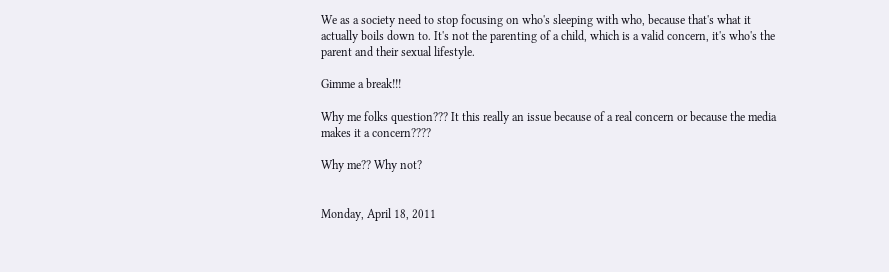We as a society need to stop focusing on who's sleeping with who, because that's what it actually boils down to. It's not the parenting of a child, which is a valid concern, it's who's the parent and their sexual lifestyle.

Gimme a break!!!

Why me folks question??? It this really an issue because of a real concern or because the media makes it a concern????

Why me?? Why not?


Monday, April 18, 2011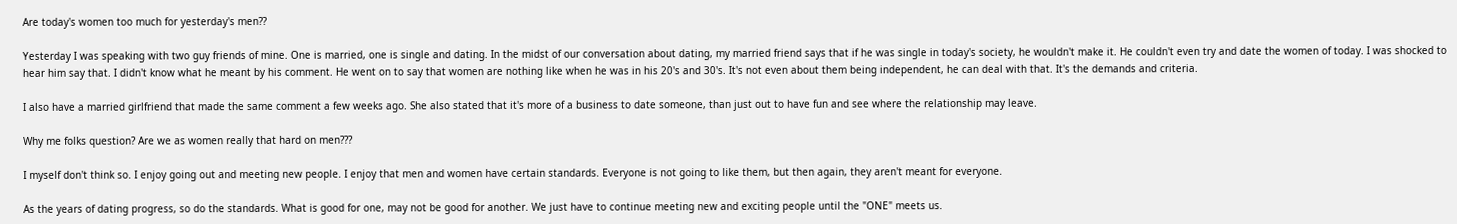Are today's women too much for yesterday's men??

Yesterday I was speaking with two guy friends of mine. One is married, one is single and dating. In the midst of our conversation about dating, my married friend says that if he was single in today's society, he wouldn't make it. He couldn't even try and date the women of today. I was shocked to hear him say that. I didn't know what he meant by his comment. He went on to say that women are nothing like when he was in his 20's and 30's. It's not even about them being independent, he can deal with that. It's the demands and criteria.

I also have a married girlfriend that made the same comment a few weeks ago. She also stated that it's more of a business to date someone, than just out to have fun and see where the relationship may leave.

Why me folks question? Are we as women really that hard on men???

I myself don't think so. I enjoy going out and meeting new people. I enjoy that men and women have certain standards. Everyone is not going to like them, but then again, they aren't meant for everyone.

As the years of dating progress, so do the standards. What is good for one, may not be good for another. We just have to continue meeting new and exciting people until the "ONE" meets us.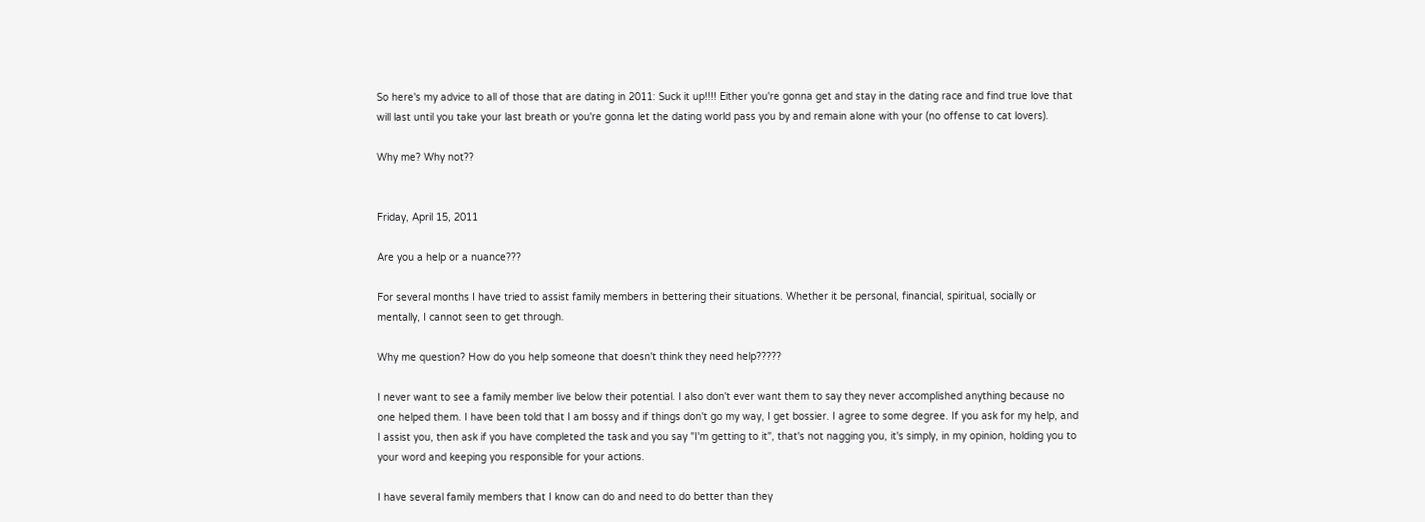So here's my advice to all of those that are dating in 2011: Suck it up!!!! Either you're gonna get and stay in the dating race and find true love that will last until you take your last breath or you're gonna let the dating world pass you by and remain alone with your (no offense to cat lovers).

Why me? Why not??


Friday, April 15, 2011

Are you a help or a nuance???

For several months I have tried to assist family members in bettering their situations. Whether it be personal, financial, spiritual, socially or mentally, I cannot seen to get through.

Why me question? How do you help someone that doesn't think they need help?????

I never want to see a family member live below their potential. I also don't ever want them to say they never accomplished anything because no one helped them. I have been told that I am bossy and if things don't go my way, I get bossier. I agree to some degree. If you ask for my help, and I assist you, then ask if you have completed the task and you say "I'm getting to it", that's not nagging you, it's simply, in my opinion, holding you to your word and keeping you responsible for your actions.

I have several family members that I know can do and need to do better than they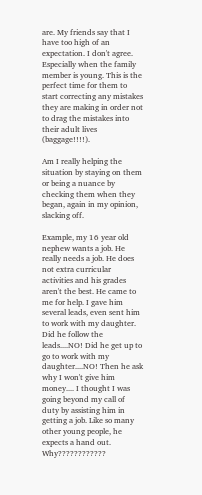are. My friends say that I have too high of an expectation. I don't agree. Especially when the family member is young. This is the perfect time for them to start correcting any mistakes they are making in order not to drag the mistakes into their adult lives (baggage!!!!).

Am I really helping the situation by staying on them or being a nuance by checking them when they began, again in my opinion, slacking off.

Example, my 16 year old nephew wants a job. He really needs a job. He does not extra curricular activities and his grades aren't the best. He came to me for help. I gave him several leads, even sent him to work with my daughter. Did he follow the leads....NO! Did he get up to go to work with my daughter....NO! Then he ask why I won't give him money.... I thought I was going beyond my call of duty by assisting him in getting a job. Like so many other young people, he expects a hand out. Why????????????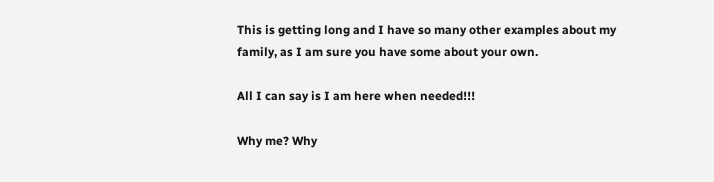This is getting long and I have so many other examples about my family, as I am sure you have some about your own.

All I can say is I am here when needed!!!

Why me? Why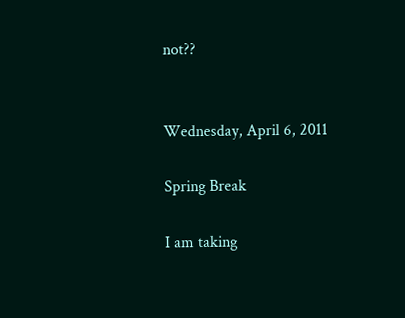not??


Wednesday, April 6, 2011

Spring Break

I am taking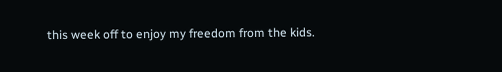this week off to enjoy my freedom from the kids.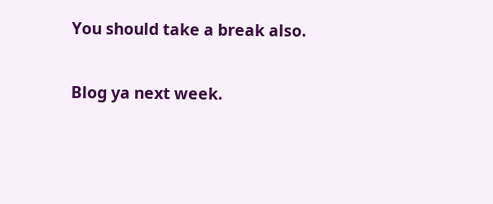You should take a break also.

Blog ya next week.